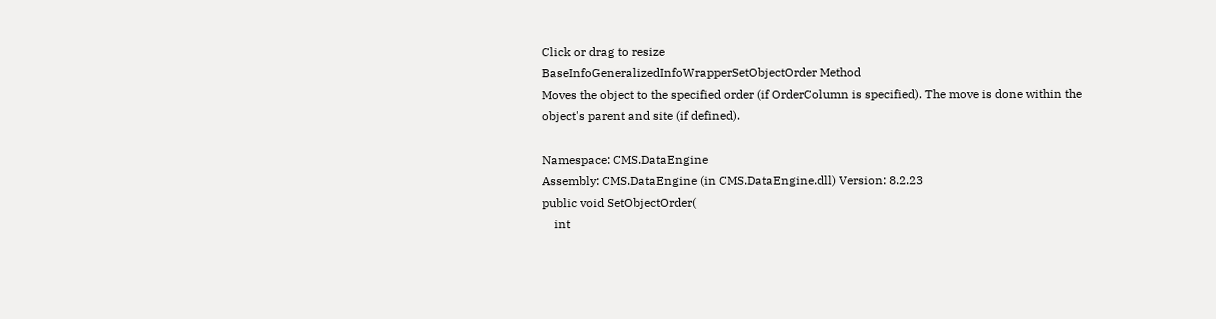Click or drag to resize
BaseInfoGeneralizedInfoWrapperSetObjectOrder Method
Moves the object to the specified order (if OrderColumn is specified). The move is done within the object's parent and site (if defined).

Namespace: CMS.DataEngine
Assembly: CMS.DataEngine (in CMS.DataEngine.dll) Version: 8.2.23
public void SetObjectOrder(
    int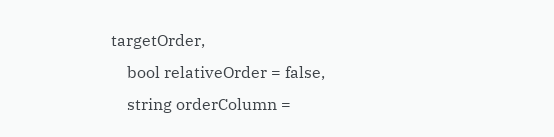targetOrder,
    bool relativeOrder = false,
    string orderColumn =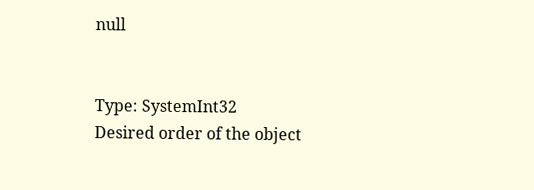null


Type: SystemInt32
Desired order of the object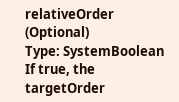relativeOrder (Optional)
Type: SystemBoolean
If true, the targetOrder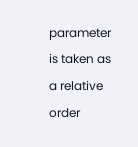parameter is taken as a relative order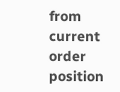from current order position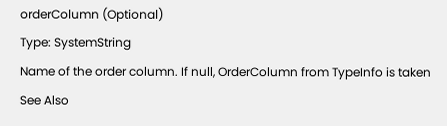orderColumn (Optional)
Type: SystemString
Name of the order column. If null, OrderColumn from TypeInfo is taken
See Also